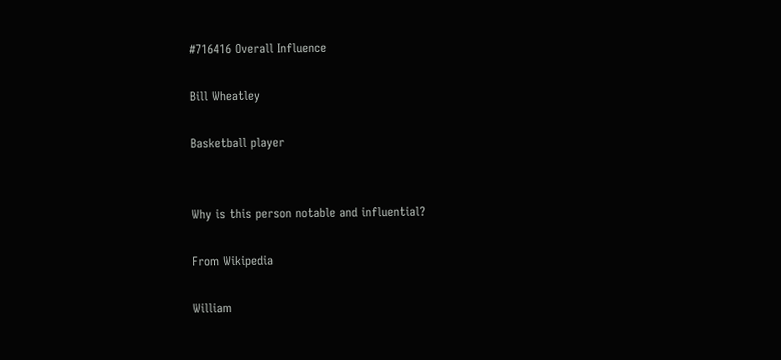#716416 Overall Influence

Bill Wheatley

Basketball player


Why is this person notable and influential?

From Wikipedia

William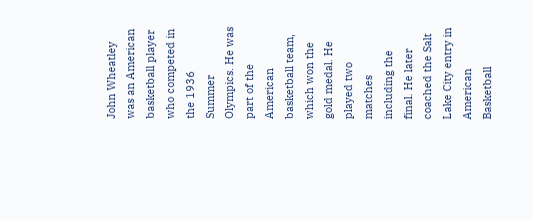John Wheatley was an American basketball player who competed in the 1936 Summer Olympics. He was part of the American basketball team, which won the gold medal. He played two matches including the final. He later coached the Salt Lake City entry in American Basketball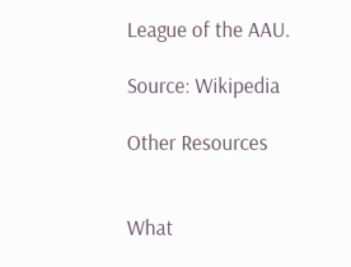League of the AAU.

Source: Wikipedia

Other Resources


What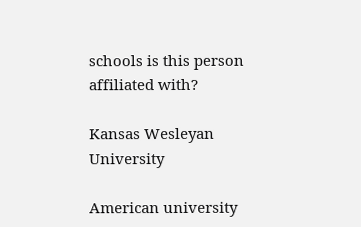schools is this person affiliated with?

Kansas Wesleyan University

American university